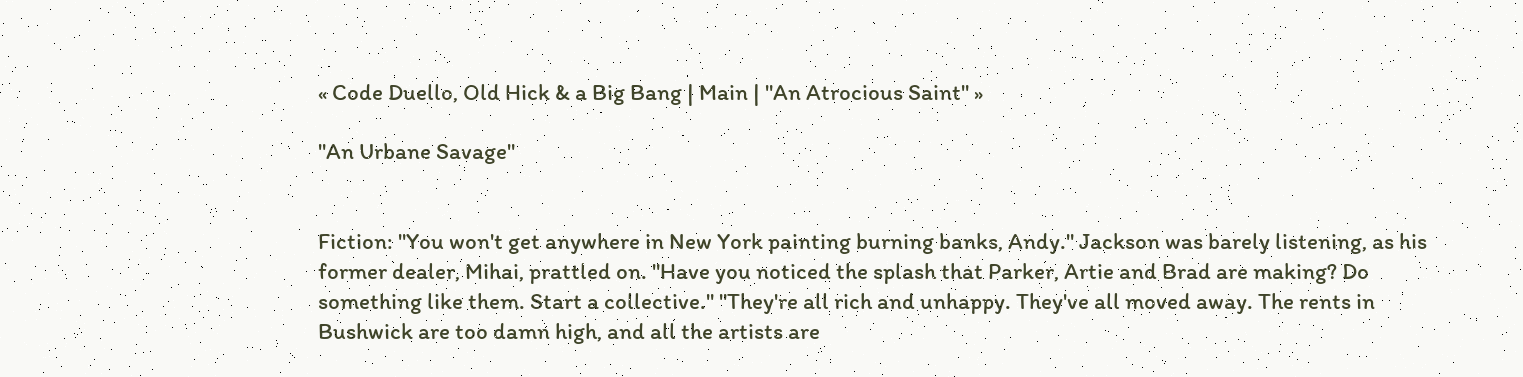« Code Duello, Old Hick & a Big Bang | Main | "An Atrocious Saint" »

"An Urbane Savage"


Fiction: "You won't get anywhere in New York painting burning banks, Andy." Jackson was barely listening, as his former dealer, Mihai, prattled on. "Have you noticed the splash that Parker, Artie and Brad are making? Do something like them. Start a collective." "They're all rich and unhappy. They've all moved away. The rents in Bushwick are too damn high, and all the artists are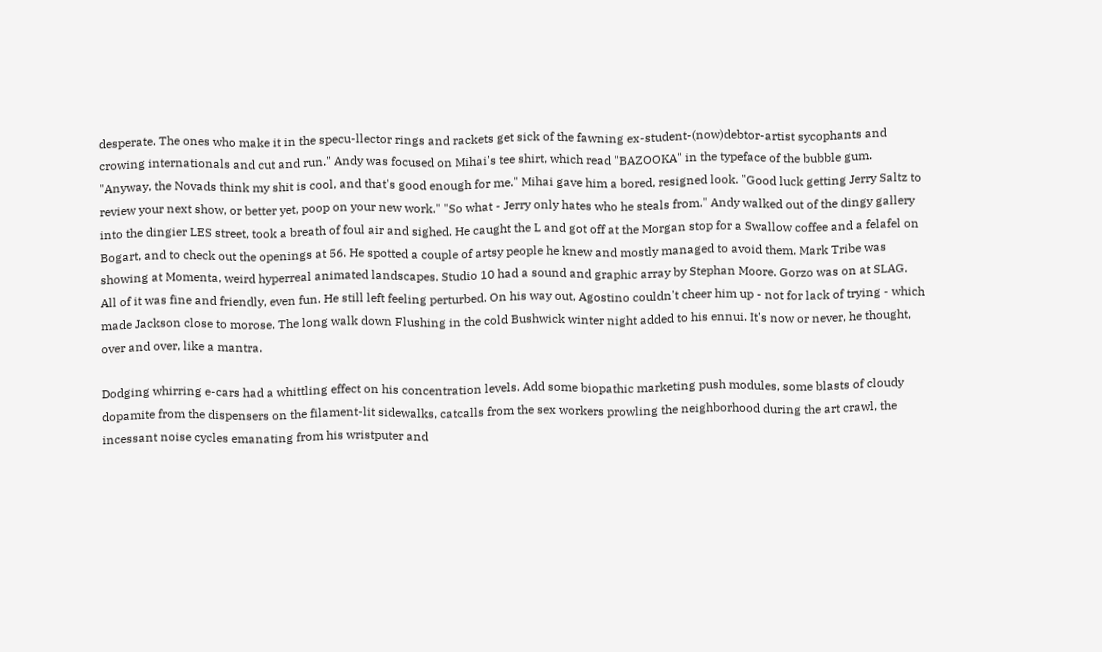desperate. The ones who make it in the specu-llector rings and rackets get sick of the fawning ex-student-(now)debtor-artist sycophants and crowing internationals and cut and run." Andy was focused on Mihai's tee shirt, which read "BAZOOKA" in the typeface of the bubble gum. "Anyway, the Novads think my shit is cool, and that's good enough for me." Mihai gave him a bored, resigned look. "Good luck getting Jerry Saltz to review your next show, or better yet, poop on your new work." "So what - Jerry only hates who he steals from." Andy walked out of the dingy gallery into the dingier LES street, took a breath of foul air and sighed. He caught the L and got off at the Morgan stop for a Swallow coffee and a felafel on Bogart, and to check out the openings at 56. He spotted a couple of artsy people he knew and mostly managed to avoid them. Mark Tribe was showing at Momenta, weird hyperreal animated landscapes. Studio 10 had a sound and graphic array by Stephan Moore. Gorzo was on at SLAG. All of it was fine and friendly, even fun. He still left feeling perturbed. On his way out, Agostino couldn't cheer him up - not for lack of trying - which made Jackson close to morose. The long walk down Flushing in the cold Bushwick winter night added to his ennui. It's now or never, he thought, over and over, like a mantra.

Dodging whirring e-cars had a whittling effect on his concentration levels. Add some biopathic marketing push modules, some blasts of cloudy dopamite from the dispensers on the filament-lit sidewalks, catcalls from the sex workers prowling the neighborhood during the art crawl, the incessant noise cycles emanating from his wristputer and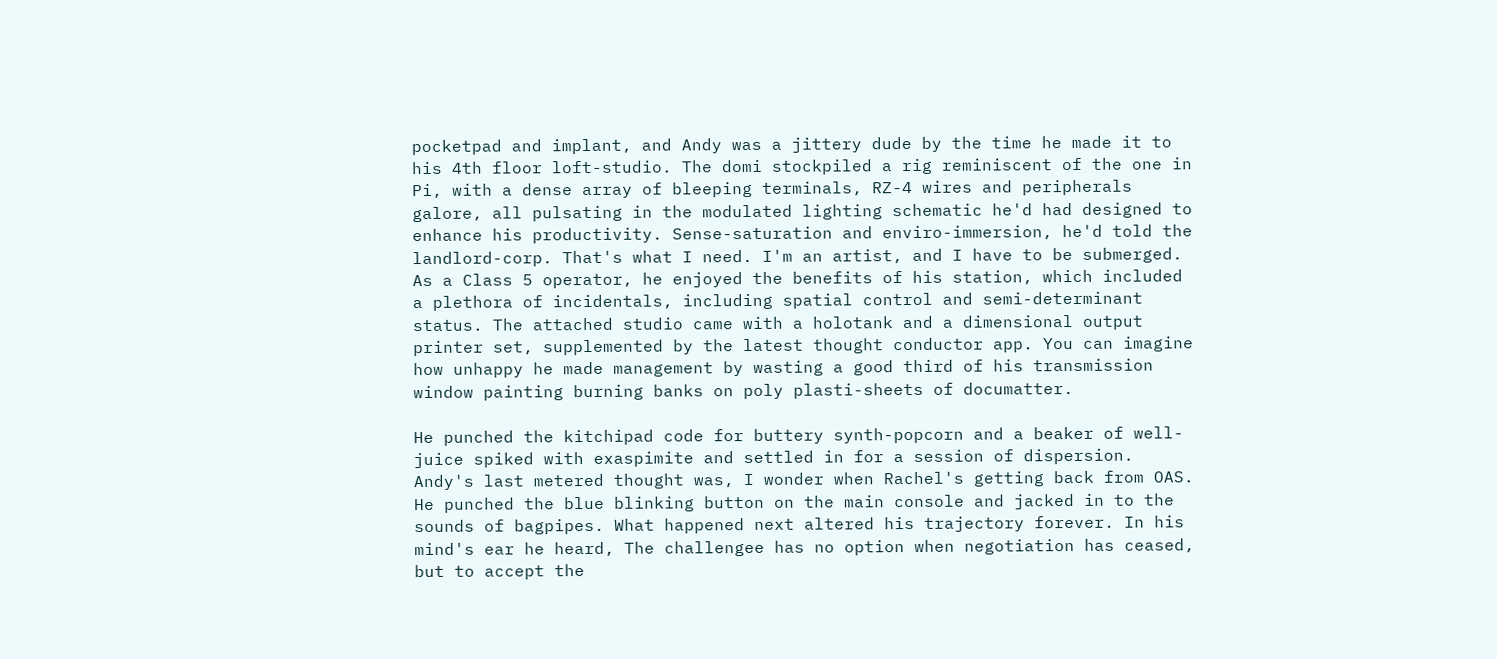pocketpad and implant, and Andy was a jittery dude by the time he made it to his 4th floor loft-studio. The domi stockpiled a rig reminiscent of the one in Pi, with a dense array of bleeping terminals, RZ-4 wires and peripherals galore, all pulsating in the modulated lighting schematic he'd had designed to enhance his productivity. Sense-saturation and enviro-immersion, he'd told the landlord-corp. That's what I need. I'm an artist, and I have to be submerged. As a Class 5 operator, he enjoyed the benefits of his station, which included a plethora of incidentals, including spatial control and semi-determinant status. The attached studio came with a holotank and a dimensional output printer set, supplemented by the latest thought conductor app. You can imagine how unhappy he made management by wasting a good third of his transmission window painting burning banks on poly plasti-sheets of documatter.

He punched the kitchipad code for buttery synth-popcorn and a beaker of well-juice spiked with exaspimite and settled in for a session of dispersion. Andy's last metered thought was, I wonder when Rachel's getting back from OAS. He punched the blue blinking button on the main console and jacked in to the sounds of bagpipes. What happened next altered his trajectory forever. In his mind's ear he heard, The challengee has no option when negotiation has ceased, but to accept the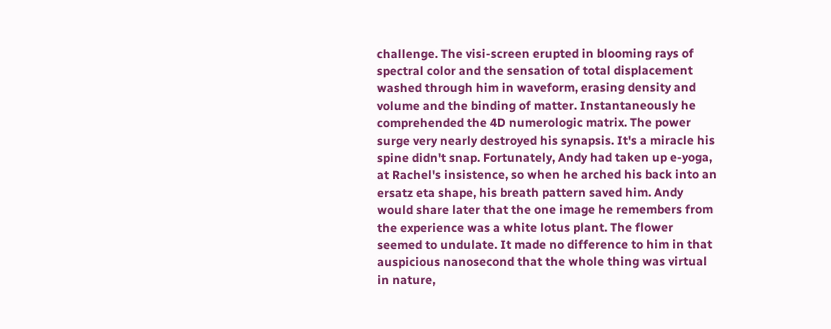challenge. The visi-screen erupted in blooming rays of spectral color and the sensation of total displacement washed through him in waveform, erasing density and volume and the binding of matter. Instantaneously he comprehended the 4D numerologic matrix. The power surge very nearly destroyed his synapsis. It's a miracle his spine didn't snap. Fortunately, Andy had taken up e-yoga, at Rachel's insistence, so when he arched his back into an ersatz eta shape, his breath pattern saved him. Andy would share later that the one image he remembers from the experience was a white lotus plant. The flower seemed to undulate. It made no difference to him in that auspicious nanosecond that the whole thing was virtual in nature,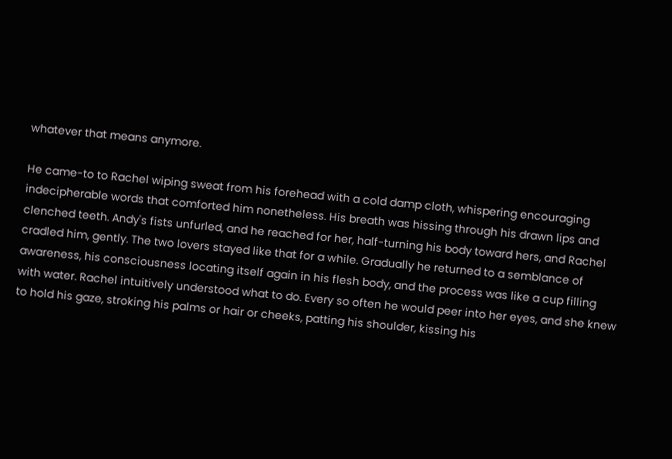whatever that means anymore.

He came-to to Rachel wiping sweat from his forehead with a cold damp cloth, whispering encouraging indecipherable words that comforted him nonetheless. His breath was hissing through his drawn lips and clenched teeth. Andy's fists unfurled, and he reached for her, half-turning his body toward hers, and Rachel cradled him, gently. The two lovers stayed like that for a while. Gradually he returned to a semblance of awareness, his consciousness locating itself again in his flesh body, and the process was like a cup filling with water. Rachel intuitively understood what to do. Every so often he would peer into her eyes, and she knew to hold his gaze, stroking his palms or hair or cheeks, patting his shoulder, kissing his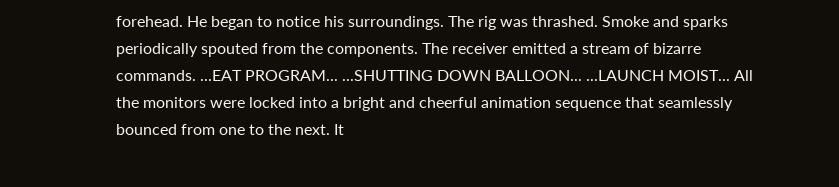forehead. He began to notice his surroundings. The rig was thrashed. Smoke and sparks periodically spouted from the components. The receiver emitted a stream of bizarre commands. ...EAT PROGRAM... ...SHUTTING DOWN BALLOON... ...LAUNCH MOIST... All the monitors were locked into a bright and cheerful animation sequence that seamlessly bounced from one to the next. It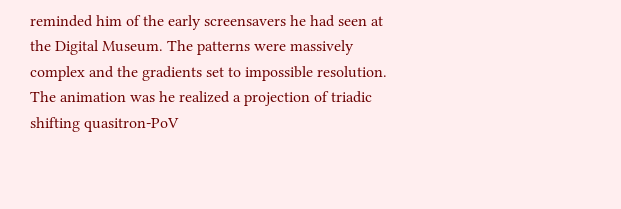reminded him of the early screensavers he had seen at the Digital Museum. The patterns were massively complex and the gradients set to impossible resolution. The animation was he realized a projection of triadic shifting quasitron-PoV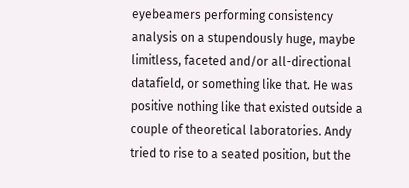eyebeamers performing consistency analysis on a stupendously huge, maybe limitless, faceted and/or all-directional datafield, or something like that. He was positive nothing like that existed outside a couple of theoretical laboratories. Andy tried to rise to a seated position, but the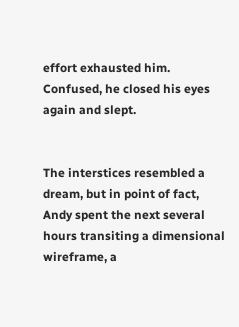effort exhausted him. Confused, he closed his eyes again and slept.


The interstices resembled a dream, but in point of fact, Andy spent the next several hours transiting a dimensional wireframe, a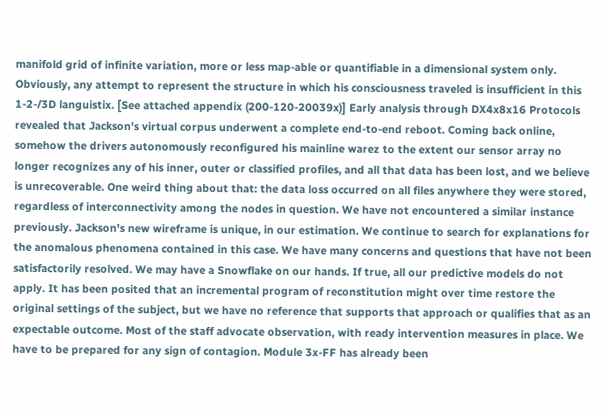manifold grid of infinite variation, more or less map-able or quantifiable in a dimensional system only. Obviously, any attempt to represent the structure in which his consciousness traveled is insufficient in this 1-2-/3D languistix. [See attached appendix (200-120-20039x)] Early analysis through DX4x8x16 Protocols revealed that Jackson's virtual corpus underwent a complete end-to-end reboot. Coming back online, somehow the drivers autonomously reconfigured his mainline warez to the extent our sensor array no longer recognizes any of his inner, outer or classified profiles, and all that data has been lost, and we believe is unrecoverable. One weird thing about that: the data loss occurred on all files anywhere they were stored, regardless of interconnectivity among the nodes in question. We have not encountered a similar instance previously. Jackson's new wireframe is unique, in our estimation. We continue to search for explanations for the anomalous phenomena contained in this case. We have many concerns and questions that have not been satisfactorily resolved. We may have a Snowflake on our hands. If true, all our predictive models do not apply. It has been posited that an incremental program of reconstitution might over time restore the original settings of the subject, but we have no reference that supports that approach or qualifies that as an expectable outcome. Most of the staff advocate observation, with ready intervention measures in place. We have to be prepared for any sign of contagion. Module 3x-FF has already been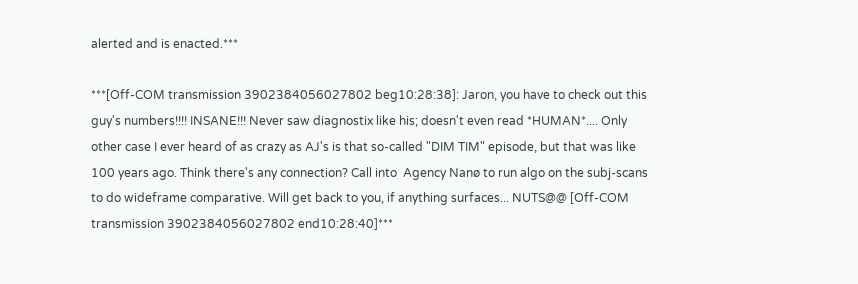alerted and is enacted.***

***[Off-COM transmission 3902384056027802 beg10:28:38]: Jaron, you have to check out this guy's numbers!!!! INSANE!!! Never saw diagnostix like his; doesn't even read *HUMAN*.... Only other case I ever heard of as crazy as AJ's is that so-called "DIM TIM" episode, but that was like 100 years ago. Think there's any connection? Call into  Agency Nanø to run algo on the subj-scans to do wideframe comparative. Will get back to you, if anything surfaces... NUTS@@ [Off-COM transmission 3902384056027802 end10:28:40]***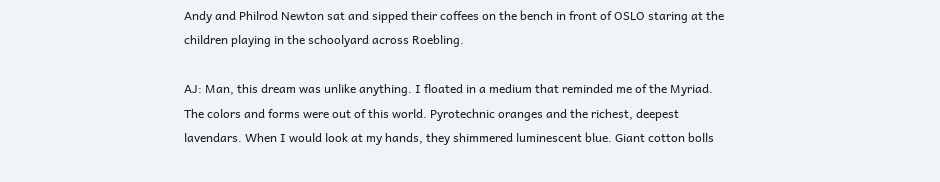Andy and Philrod Newton sat and sipped their coffees on the bench in front of OSLO staring at the children playing in the schoolyard across Roebling.

AJ: Man, this dream was unlike anything. I floated in a medium that reminded me of the Myriad. The colors and forms were out of this world. Pyrotechnic oranges and the richest, deepest lavendars. When I would look at my hands, they shimmered luminescent blue. Giant cotton bolls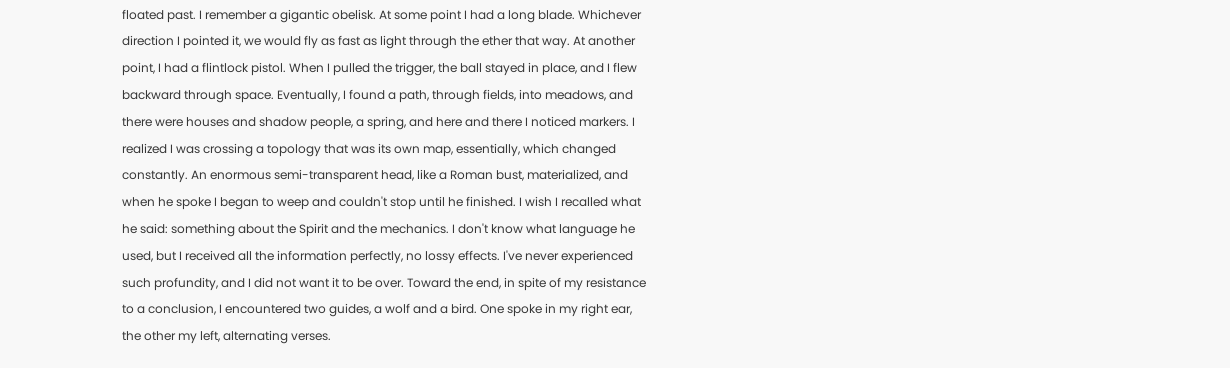floated past. I remember a gigantic obelisk. At some point I had a long blade. Whichever direction I pointed it, we would fly as fast as light through the ether that way. At another point, I had a flintlock pistol. When I pulled the trigger, the ball stayed in place, and I flew backward through space. Eventually, I found a path, through fields, into meadows, and there were houses and shadow people, a spring, and here and there I noticed markers. I realized I was crossing a topology that was its own map, essentially, which changed constantly. An enormous semi-transparent head, like a Roman bust, materialized, and when he spoke I began to weep and couldn't stop until he finished. I wish I recalled what he said: something about the Spirit and the mechanics. I don't know what language he used, but I received all the information perfectly, no lossy effects. I've never experienced such profundity, and I did not want it to be over. Toward the end, in spite of my resistance to a conclusion, I encountered two guides, a wolf and a bird. One spoke in my right ear, the other my left, alternating verses.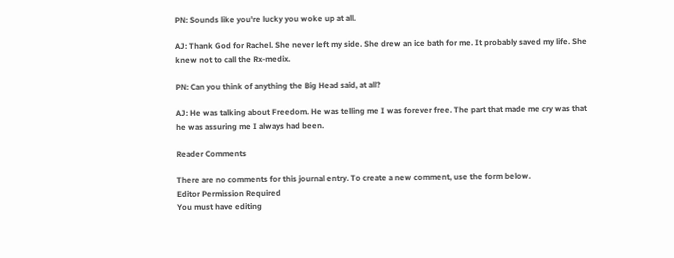PN: Sounds like you're lucky you woke up at all.

AJ: Thank God for Rachel. She never left my side. She drew an ice bath for me. It probably saved my life. She knew not to call the Rx-medix.

PN: Can you think of anything the Big Head said, at all?

AJ: He was talking about Freedom. He was telling me I was forever free. The part that made me cry was that he was assuring me I always had been.

Reader Comments

There are no comments for this journal entry. To create a new comment, use the form below.
Editor Permission Required
You must have editing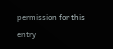permission for this entry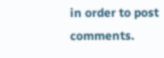in order to post comments.